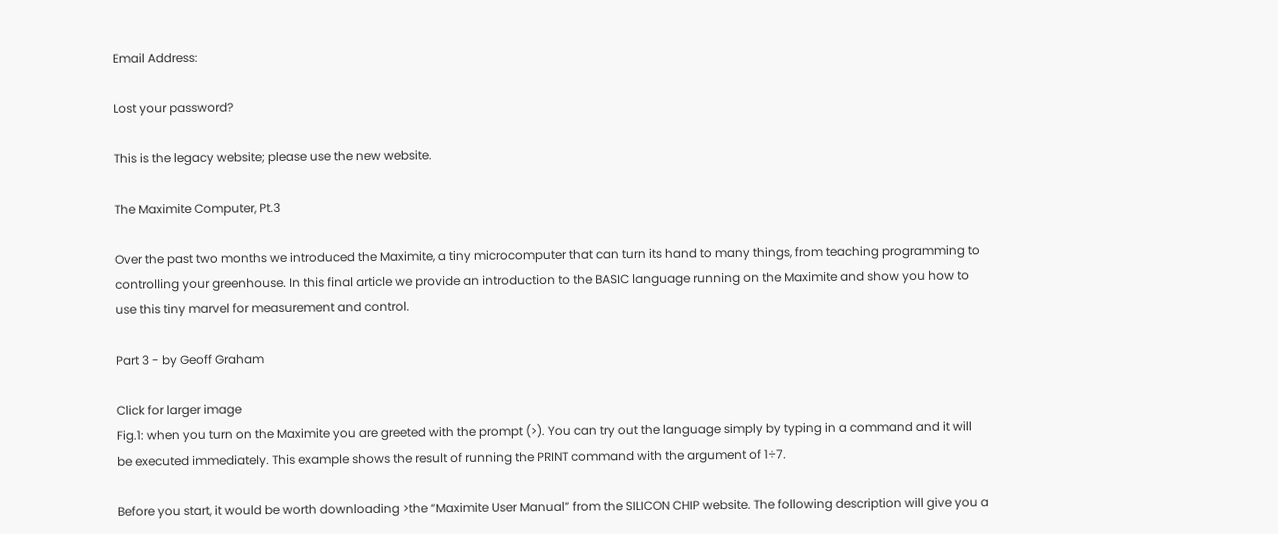Email Address:

Lost your password?

This is the legacy website; please use the new website.

The Maximite Computer, Pt.3

Over the past two months we introduced the Maximite, a tiny microcomputer that can turn its hand to many things, from teaching programming to controlling your greenhouse. In this final article we provide an introduction to the BASIC language running on the Maximite and show you how to use this tiny marvel for measurement and control.

Part 3 - by Geoff Graham

Click for larger image
Fig.1: when you turn on the Maximite you are greeted with the prompt (>). You can try out the language simply by typing in a command and it will be executed immediately. This example shows the result of running the PRINT command with the argument of 1÷7.

Before you start, it would be worth downloading >the “Maximite User Manual” from the SILICON CHIP website. The following description will give you a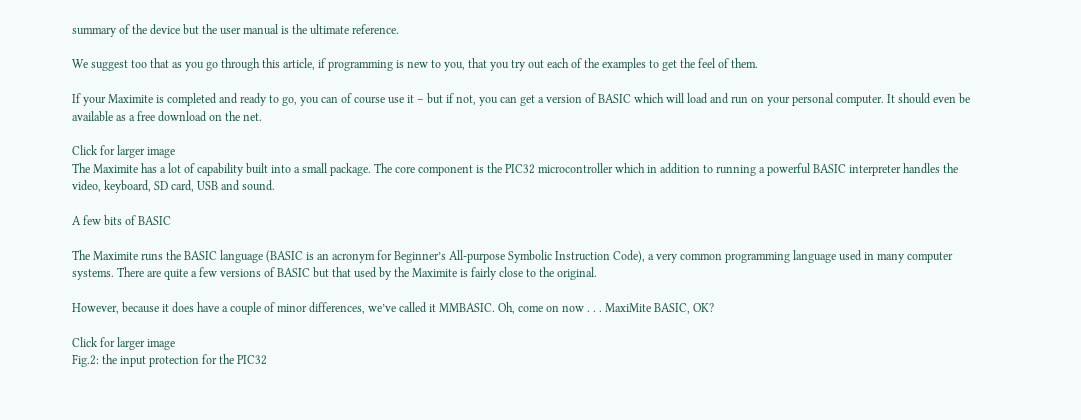summary of the device but the user manual is the ultimate reference.

We suggest too that as you go through this article, if programming is new to you, that you try out each of the examples to get the feel of them.

If your Maximite is completed and ready to go, you can of course use it – but if not, you can get a version of BASIC which will load and run on your personal computer. It should even be available as a free download on the net.

Click for larger image
The Maximite has a lot of capability built into a small package. The core component is the PIC32 microcontroller which in addition to running a powerful BASIC interpreter handles the video, keyboard, SD card, USB and sound.

A few bits of BASIC

The Maximite runs the BASIC language (BASIC is an acronym for Beginner’s All-purpose Symbolic Instruction Code), a very common programming language used in many computer systems. There are quite a few versions of BASIC but that used by the Maximite is fairly close to the original.

However, because it does have a couple of minor differences, we’ve called it MMBASIC. Oh, come on now . . . MaxiMite BASIC, OK?

Click for larger image
Fig.2: the input protection for the PIC32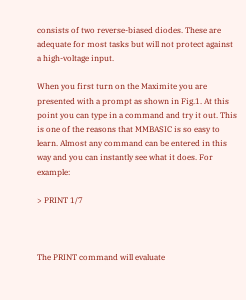consists of two reverse-biased diodes. These are adequate for most tasks but will not protect against a high-voltage input.

When you first turn on the Maximite you are presented with a prompt as shown in Fig.1. At this point you can type in a command and try it out. This is one of the reasons that MMBASIC is so easy to learn. Almost any command can be entered in this way and you can instantly see what it does. For example:

> PRINT 1/7



The PRINT command will evaluate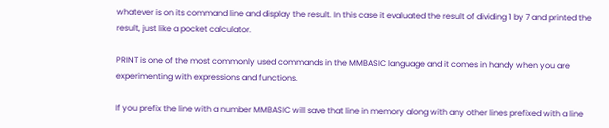whatever is on its command line and display the result. In this case it evaluated the result of dividing 1 by 7 and printed the result, just like a pocket calculator.

PRINT is one of the most commonly used commands in the MMBASIC language and it comes in handy when you are experimenting with expressions and functions.

If you prefix the line with a number MMBASIC will save that line in memory along with any other lines prefixed with a line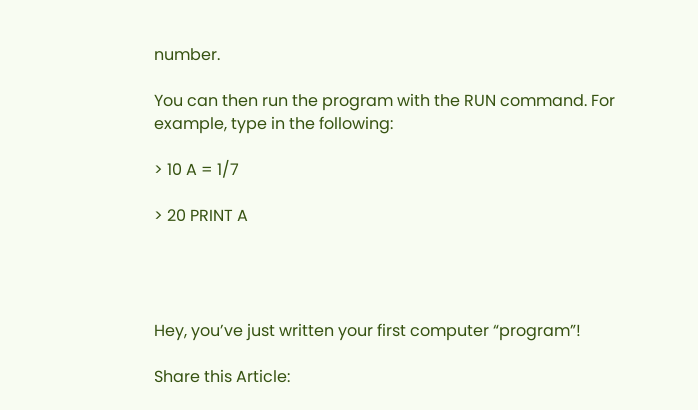number.

You can then run the program with the RUN command. For example, type in the following:

> 10 A = 1/7

> 20 PRINT A




Hey, you’ve just written your first computer “program”!

Share this Article: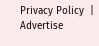Privacy Policy  |  Advertise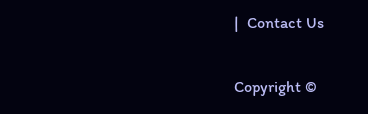|  Contact Us

Copyright ©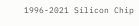1996-2021 Silicon Chip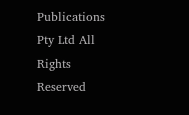Publications Pty Ltd All Rights Reserved